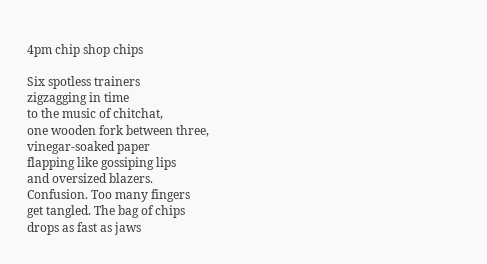4pm chip shop chips

Six spotless trainers
zigzagging in time
to the music of chitchat,
one wooden fork between three,
vinegar-soaked paper
flapping like gossiping lips
and oversized blazers.
Confusion. Too many fingers
get tangled. The bag of chips
drops as fast as jaws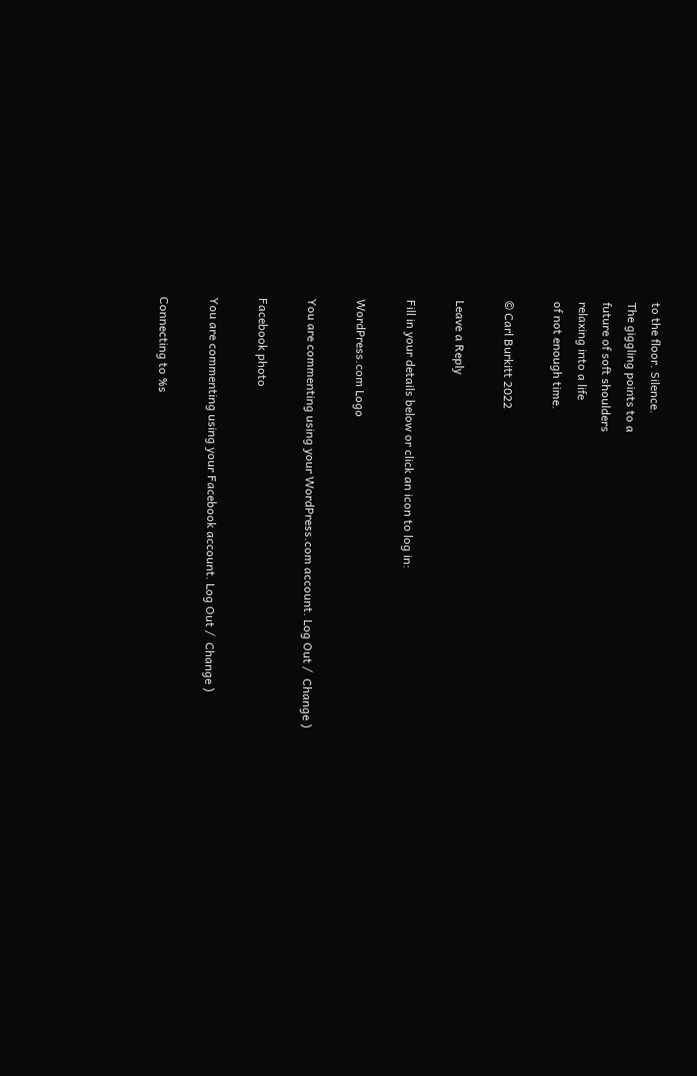to the floor. Silence.
The giggling points to a
future of soft shoulders
relaxing into a life
of not enough time.

© Carl Burkitt 2022

Leave a Reply

Fill in your details below or click an icon to log in:

WordPress.com Logo

You are commenting using your WordPress.com account. Log Out /  Change )

Facebook photo

You are commenting using your Facebook account. Log Out /  Change )

Connecting to %s